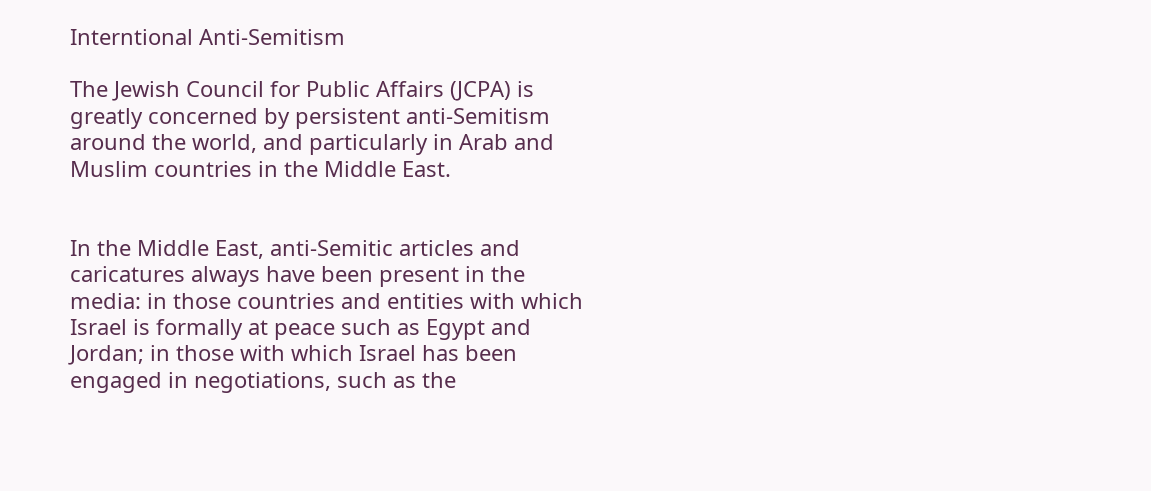Interntional Anti-Semitism

The Jewish Council for Public Affairs (JCPA) is greatly concerned by persistent anti-Semitism around the world, and particularly in Arab and Muslim countries in the Middle East.


In the Middle East, anti-Semitic articles and caricatures always have been present in the media: in those countries and entities with which Israel is formally at peace such as Egypt and Jordan; in those with which Israel has been engaged in negotiations, such as the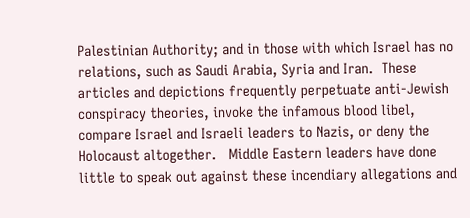Palestinian Authority; and in those with which Israel has no relations, such as Saudi Arabia, Syria and Iran.  These articles and depictions frequently perpetuate anti-Jewish conspiracy theories, invoke the infamous blood libel, compare Israel and Israeli leaders to Nazis, or deny the Holocaust altogether.   Middle Eastern leaders have done little to speak out against these incendiary allegations and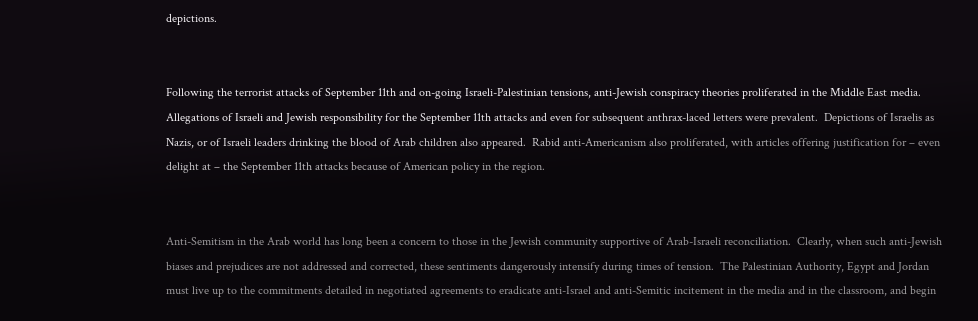depictions.


Following the terrorist attacks of September 11th and on-going Israeli-Palestinian tensions, anti-Jewish conspiracy theories proliferated in the Middle East media.  Allegations of Israeli and Jewish responsibility for the September 11th attacks and even for subsequent anthrax-laced letters were prevalent.  Depictions of Israelis as Nazis, or of Israeli leaders drinking the blood of Arab children also appeared.  Rabid anti-Americanism also proliferated, with articles offering justification for – even delight at – the September 11th attacks because of American policy in the region.


Anti-Semitism in the Arab world has long been a concern to those in the Jewish community supportive of Arab-Israeli reconciliation.  Clearly, when such anti-Jewish biases and prejudices are not addressed and corrected, these sentiments dangerously intensify during times of tension.  The Palestinian Authority, Egypt and Jordan must live up to the commitments detailed in negotiated agreements to eradicate anti-Israel and anti-Semitic incitement in the media and in the classroom, and begin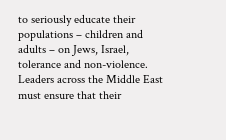to seriously educate their populations – children and adults – on Jews, Israel, tolerance and non-violence.  Leaders across the Middle East must ensure that their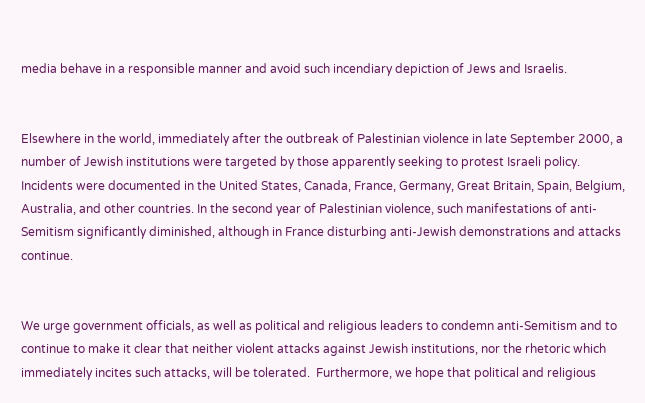media behave in a responsible manner and avoid such incendiary depiction of Jews and Israelis.


Elsewhere in the world, immediately after the outbreak of Palestinian violence in late September 2000, a number of Jewish institutions were targeted by those apparently seeking to protest Israeli policy.  Incidents were documented in the United States, Canada, France, Germany, Great Britain, Spain, Belgium, Australia, and other countries. In the second year of Palestinian violence, such manifestations of anti-Semitism significantly diminished, although in France disturbing anti-Jewish demonstrations and attacks continue.


We urge government officials, as well as political and religious leaders to condemn anti-Semitism and to continue to make it clear that neither violent attacks against Jewish institutions, nor the rhetoric which immediately incites such attacks, will be tolerated.  Furthermore, we hope that political and religious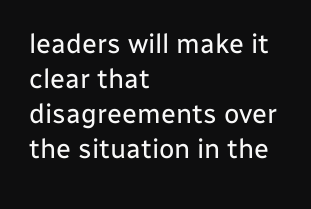leaders will make it clear that disagreements over the situation in the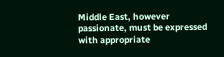Middle East, however passionate, must be expressed with appropriate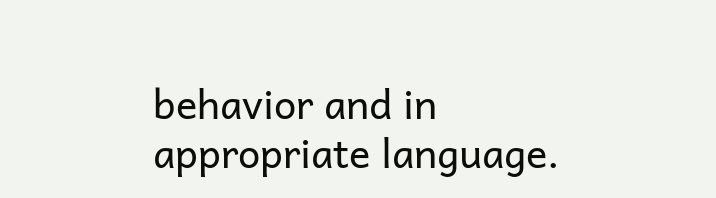behavior and in appropriate language.